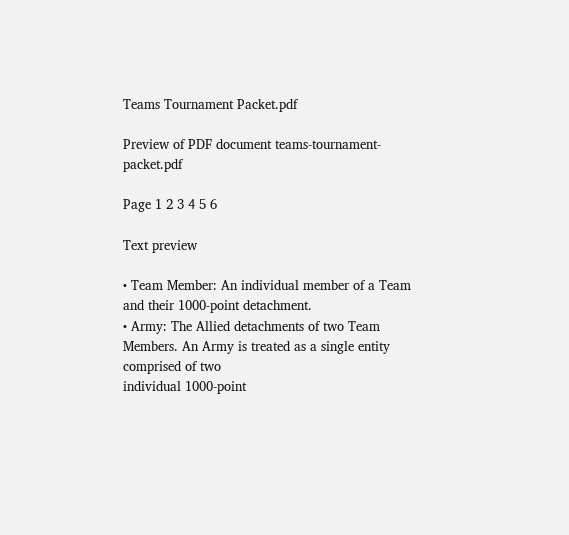Teams Tournament Packet.pdf

Preview of PDF document teams-tournament-packet.pdf

Page 1 2 3 4 5 6

Text preview

• Team Member: An individual member of a Team and their 1000-point detachment.
• Army: The Allied detachments of two Team Members. An Army is treated as a single entity comprised of two
individual 1000-point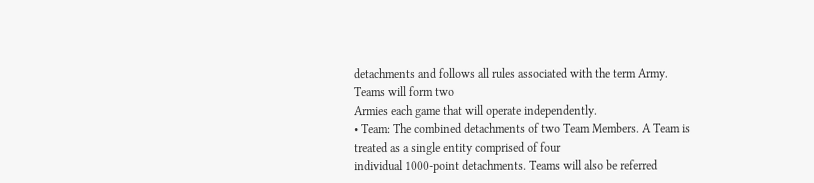detachments and follows all rules associated with the term Army. Teams will form two
Armies each game that will operate independently.
• Team: The combined detachments of two Team Members. A Team is treated as a single entity comprised of four
individual 1000-point detachments. Teams will also be referred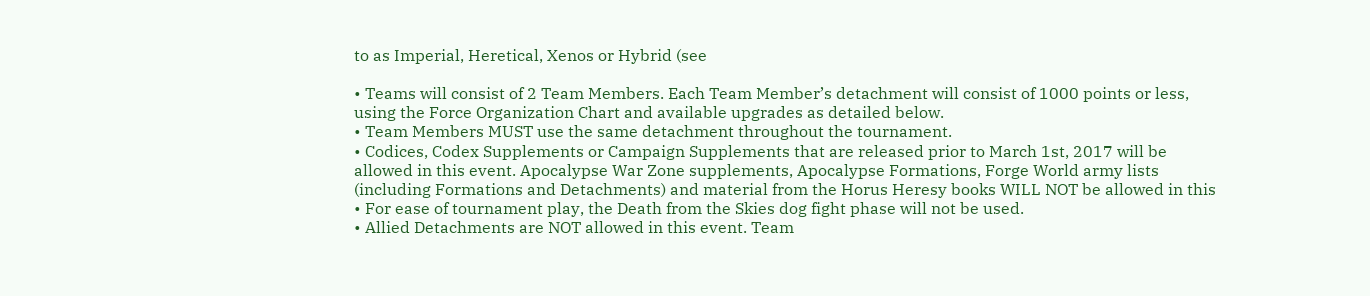to as Imperial, Heretical, Xenos or Hybrid (see

• Teams will consist of 2 Team Members. Each Team Member’s detachment will consist of 1000 points or less,
using the Force Organization Chart and available upgrades as detailed below.
• Team Members MUST use the same detachment throughout the tournament.
• Codices, Codex Supplements or Campaign Supplements that are released prior to March 1st, 2017 will be
allowed in this event. Apocalypse War Zone supplements, Apocalypse Formations, Forge World army lists
(including Formations and Detachments) and material from the Horus Heresy books WILL NOT be allowed in this
• For ease of tournament play, the Death from the Skies dog fight phase will not be used.
• Allied Detachments are NOT allowed in this event. Team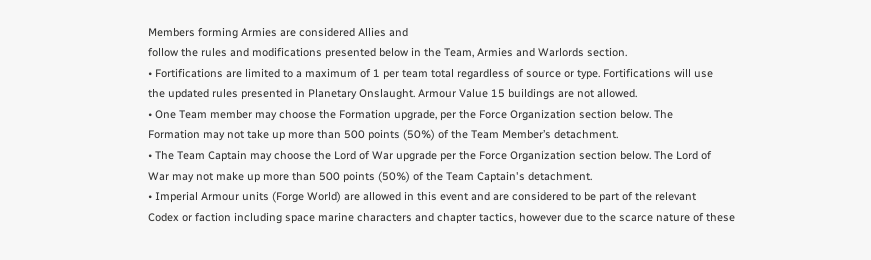Members forming Armies are considered Allies and
follow the rules and modifications presented below in the Team, Armies and Warlords section.
• Fortifications are limited to a maximum of 1 per team total regardless of source or type. Fortifications will use
the updated rules presented in Planetary Onslaught. Armour Value 15 buildings are not allowed.
• One Team member may choose the Formation upgrade, per the Force Organization section below. The
Formation may not take up more than 500 points (50%) of the Team Member’s detachment.
• The Team Captain may choose the Lord of War upgrade per the Force Organization section below. The Lord of
War may not make up more than 500 points (50%) of the Team Captain's detachment.
• Imperial Armour units (Forge World) are allowed in this event and are considered to be part of the relevant
Codex or faction including space marine characters and chapter tactics, however due to the scarce nature of these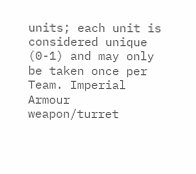units; each unit is considered unique (0-1) and may only be taken once per Team. Imperial Armour weapon/turret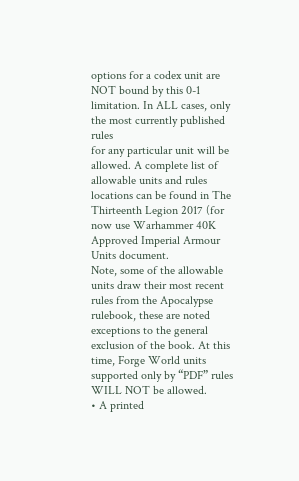options for a codex unit are NOT bound by this 0-1 limitation. In ALL cases, only the most currently published rules
for any particular unit will be allowed. A complete list of allowable units and rules locations can be found in The
Thirteenth Legion 2017 (for now use Warhammer 40K Approved Imperial Armour Units document.
Note, some of the allowable units draw their most recent rules from the Apocalypse rulebook, these are noted
exceptions to the general exclusion of the book. At this time, Forge World units supported only by “PDF” rules
WILL NOT be allowed.
• A printed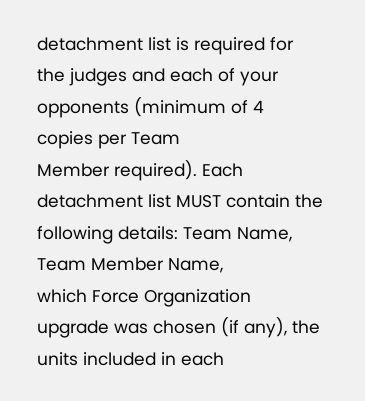detachment list is required for the judges and each of your opponents (minimum of 4 copies per Team
Member required). Each detachment list MUST contain the following details: Team Name, Team Member Name,
which Force Organization upgrade was chosen (if any), the units included in each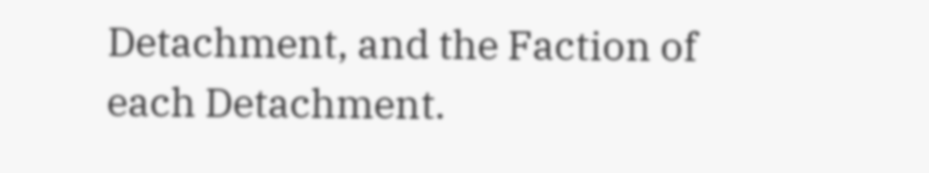Detachment, and the Faction of
each Detachment.